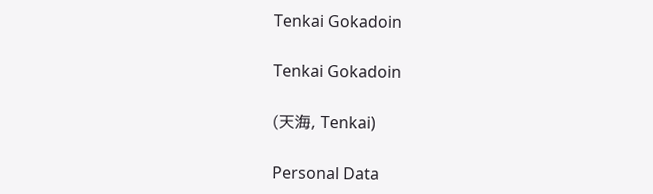Tenkai Gokadoin

Tenkai Gokadoin

(天海, Tenkai)

Personal Data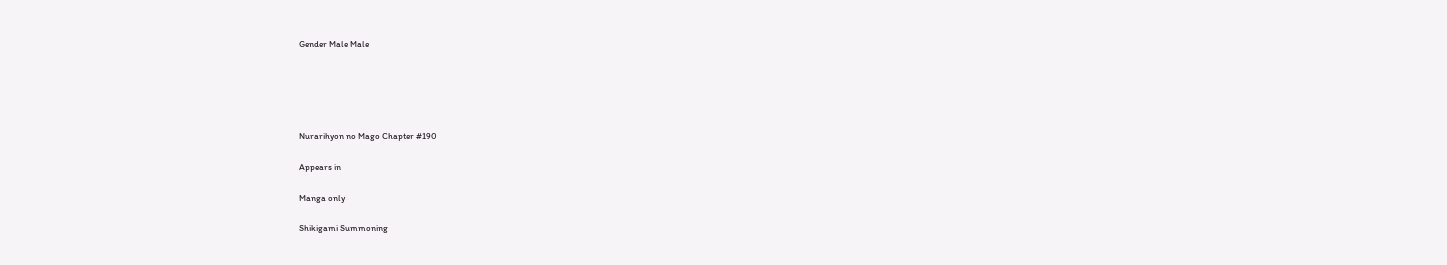Gender Male Male





Nurarihyon no Mago Chapter #190

Appears in

Manga only

Shikigami Summoning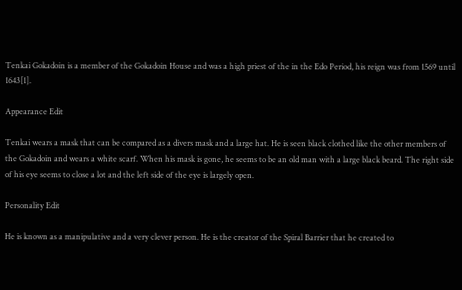Tenkai Gokadoin is a member of the Gokadoin House and was a high priest of the in the Edo Period, his reign was from 1569 until 1643[1].

Appearance Edit

Tenkai wears a mask that can be compared as a divers mask and a large hat. He is seen black clothed like the other members of the Gokadoin and wears a white scarf. When his mask is gone, he seems to be an old man with a large black beard. The right side of his eye seems to close a lot and the left side of the eye is largely open.

Personality Edit

He is known as a manipulative and a very clever person. He is the creator of the Spiral Barrier that he created to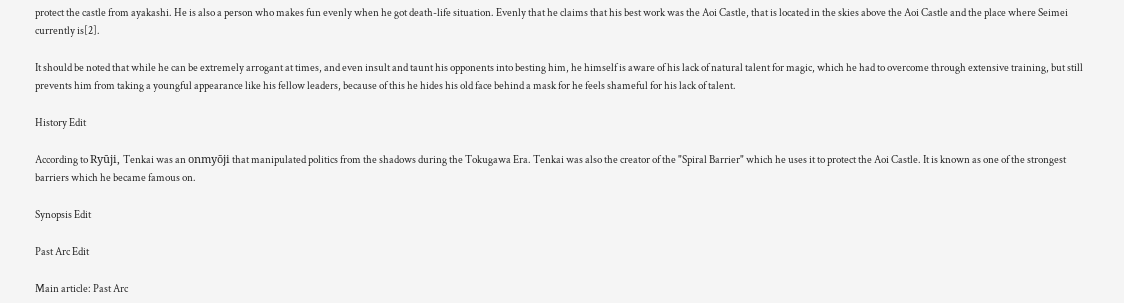protect the castle from ayakashi. He is also a person who makes fun evenly when he got death-life situation. Evenly that he claims that his best work was the Aoi Castle, that is located in the skies above the Aoi Castle and the place where Seimei currently is[2].

It should be noted that while he can be extremely arrogant at times, and even insult and taunt his opponents into besting him, he himself is aware of his lack of natural talent for magic, which he had to overcome through extensive training, but still prevents him from taking a youngful appearance like his fellow leaders, because of this he hides his old face behind a mask for he feels shameful for his lack of talent.

History Edit

According to Ryūji, Tenkai was an onmyōji that manipulated politics from the shadows during the Tokugawa Era. Tenkai was also the creator of the "Spiral Barrier" which he uses it to protect the Aoi Castle. It is known as one of the strongest barriers which he became famous on.

Synopsis Edit

Past Arc Edit

Main article: Past Arc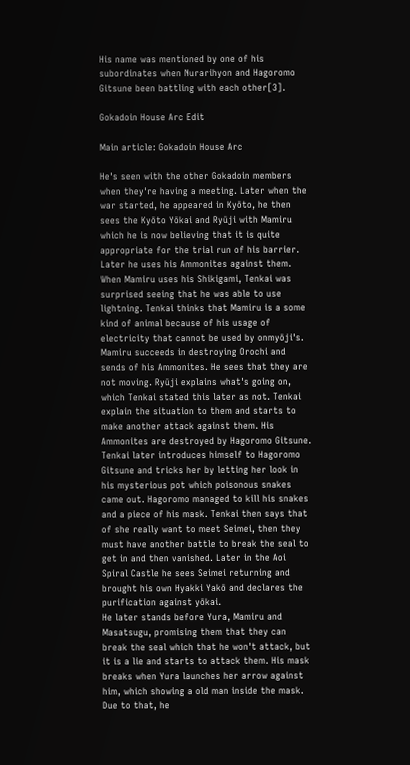His name was mentioned by one of his subordinates when Nurarihyon and Hagoromo Gitsune been battling with each other[3].

Gokadoin House Arc Edit

Main article: Gokadoin House Arc

He's seen with the other Gokadoin members when they're having a meeting. Later when the war started, he appeared in Kyōto, he then sees the Kyōto Yōkai and Ryūji with Mamiru which he is now believing that it is quite appropriate for the trial run of his barrier. Later he uses his Ammonites against them. When Mamiru uses his Shikigami, Tenkai was surprised seeing that he was able to use lightning. Tenkai thinks that Mamiru is a some kind of animal because of his usage of electricity that cannot be used by onmyōji's. Mamiru succeeds in destroying Orochi and sends of his Ammonites. He sees that they are not moving. Ryūji explains what's going on, which Tenkai stated this later as not. Tenkai explain the situation to them and starts to make another attack against them. His Ammonites are destroyed by Hagoromo Gitsune. Tenkai later introduces himself to Hagoromo Gitsune and tricks her by letting her look in his mysterious pot which poisonous snakes came out. Hagoromo managed to kill his snakes and a piece of his mask. Tenkai then says that of she really want to meet Seimei, then they must have another battle to break the seal to get in and then vanished. Later in the Aoi Spiral Castle he sees Seimei returning and brought his own Hyakki Yakō and declares the purification against yōkai.
He later stands before Yura, Mamiru and Masatsugu, promising them that they can break the seal which that he won't attack, but it is a lie and starts to attack them. His mask breaks when Yura launches her arrow against him, which showing a old man inside the mask. Due to that, he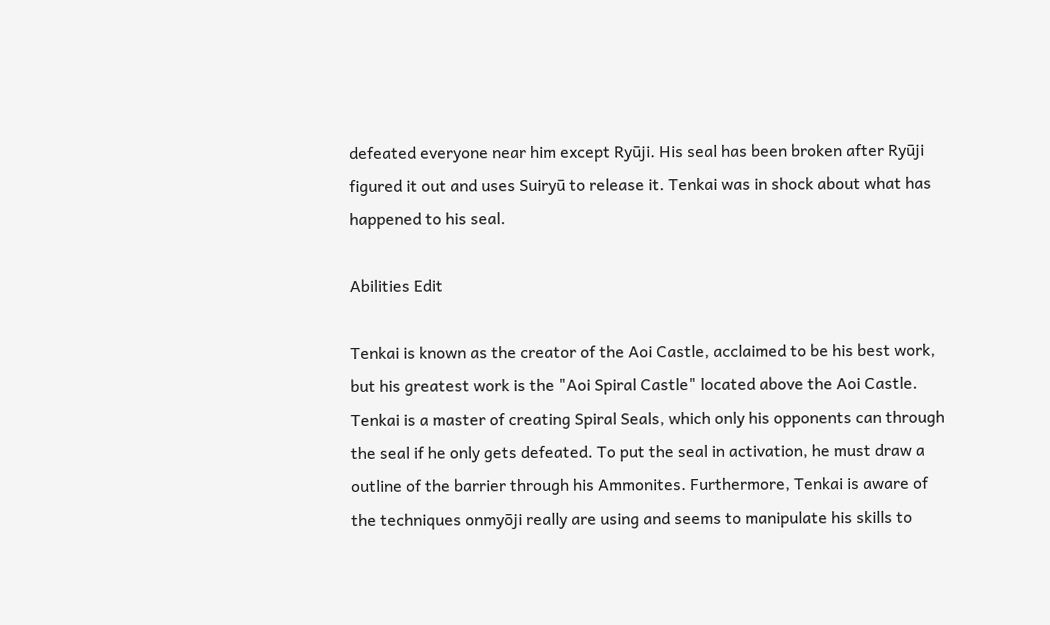defeated everyone near him except Ryūji. His seal has been broken after Ryūji figured it out and uses Suiryū to release it. Tenkai was in shock about what has happened to his seal.

Abilities Edit

Tenkai is known as the creator of the Aoi Castle, acclaimed to be his best work, but his greatest work is the "Aoi Spiral Castle" located above the Aoi Castle. Tenkai is a master of creating Spiral Seals, which only his opponents can through the seal if he only gets defeated. To put the seal in activation, he must draw a outline of the barrier through his Ammonites. Furthermore, Tenkai is aware of the techniques onmyōji really are using and seems to manipulate his skills to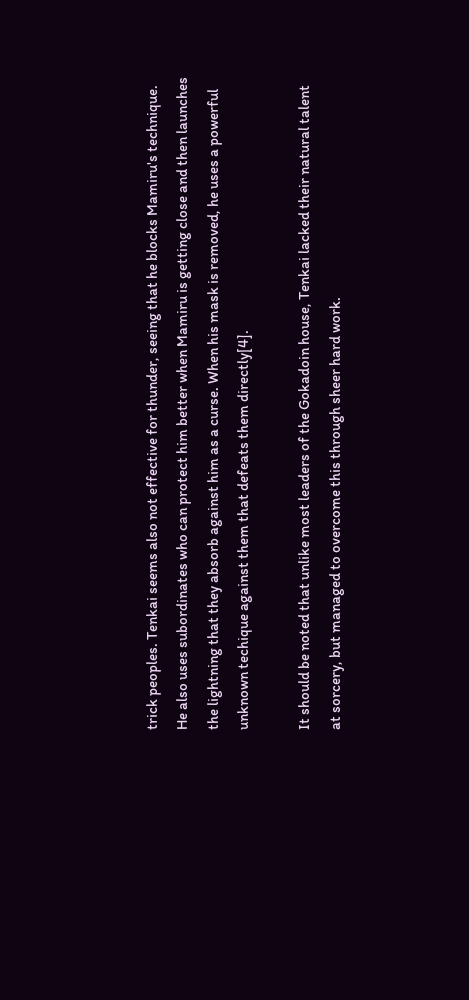trick peoples. Tenkai seems also not effective for thunder, seeing that he blocks Mamiru's technique. He also uses subordinates who can protect him better when Mamiru is getting close and then launches the lightning that they absorb against him as a curse. When his mask is removed, he uses a powerful unknown techique against them that defeats them directly[4].

It should be noted that unlike most leaders of the Gokadoin house, Tenkai lacked their natural talent at sorcery, but managed to overcome this through sheer hard work.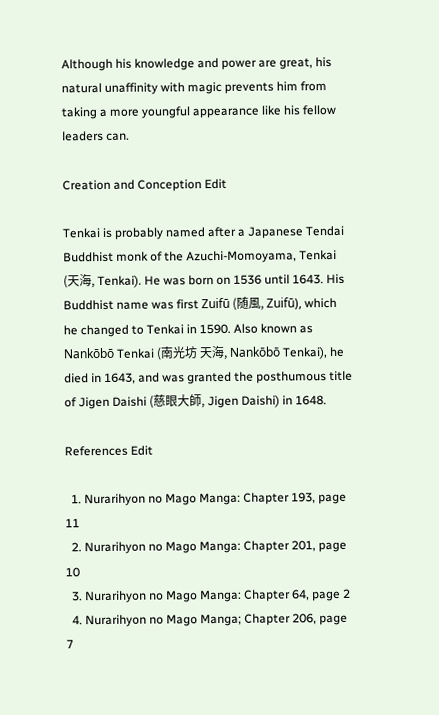Although his knowledge and power are great, his natural unaffinity with magic prevents him from taking a more youngful appearance like his fellow leaders can.

Creation and Conception Edit

Tenkai is probably named after a Japanese Tendai Buddhist monk of the Azuchi-Momoyama, Tenkai (天海, Tenkai). He was born on 1536 until 1643. His Buddhist name was first Zuifū (随風, Zuifū), which he changed to Tenkai in 1590. Also known as Nankōbō Tenkai (南光坊 天海, Nankōbō Tenkai), he died in 1643, and was granted the posthumous title of Jigen Daishi (慈眼大師, Jigen Daishi) in 1648.

References Edit

  1. Nurarihyon no Mago Manga: Chapter 193, page 11
  2. Nurarihyon no Mago Manga: Chapter 201, page 10
  3. Nurarihyon no Mago Manga: Chapter 64, page 2
  4. Nurarihyon no Mago Manga; Chapter 206, page 7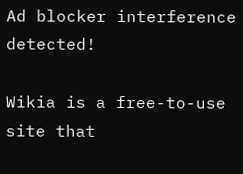Ad blocker interference detected!

Wikia is a free-to-use site that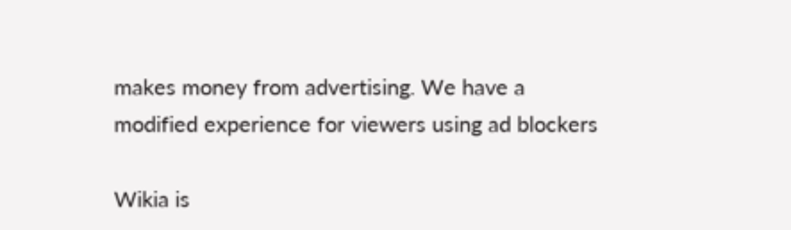makes money from advertising. We have a modified experience for viewers using ad blockers

Wikia is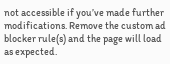not accessible if you’ve made further modifications. Remove the custom ad blocker rule(s) and the page will load as expected.